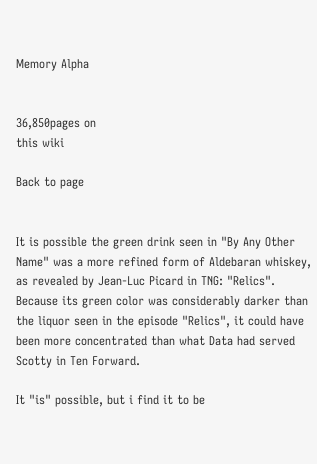Memory Alpha


36,850pages on
this wiki

Back to page


It is possible the green drink seen in "By Any Other Name" was a more refined form of Aldebaran whiskey, as revealed by Jean-Luc Picard in TNG: "Relics". Because its green color was considerably darker than the liquor seen in the episode "Relics", it could have been more concentrated than what Data had served Scotty in Ten Forward.

It "is" possible, but i find it to be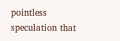pointless speculation that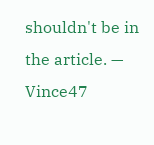shouldn't be in the article. — Vince47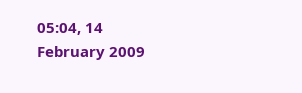05:04, 14 February 2009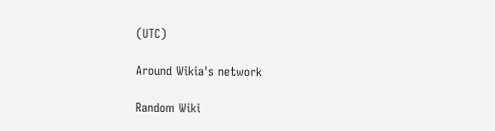(UTC)

Around Wikia's network

Random Wiki